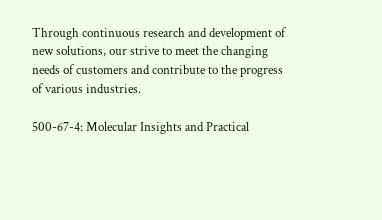Through continuous research and development of new solutions, our strive to meet the changing needs of customers and contribute to the progress of various industries.

500-67-4: Molecular Insights and Practical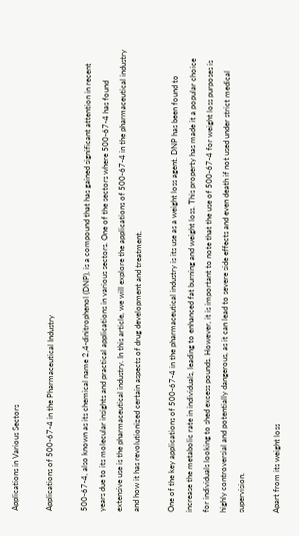Applications in Various Sectors

Applications of 500-67-4 in the Pharmaceutical Industry

500-67-4, also known as its chemical name 2,4-dinitrophenol (DNP), is a compound that has gained significant attention in recent years due to its molecular insights and practical applications in various sectors. One of the sectors where 500-67-4 has found extensive use is the pharmaceutical industry. In this article, we will explore the applications of 500-67-4 in the pharmaceutical industry and how it has revolutionized certain aspects of drug development and treatment.

One of the key applications of 500-67-4 in the pharmaceutical industry is its use as a weight loss agent. DNP has been found to increase the metabolic rate in individuals, leading to enhanced fat burning and weight loss. This property has made it a popular choice for individuals looking to shed excess pounds. However, it is important to note that the use of 500-67-4 for weight loss purposes is highly controversial and potentially dangerous, as it can lead to severe side effects and even death if not used under strict medical supervision.

Apart from its weight loss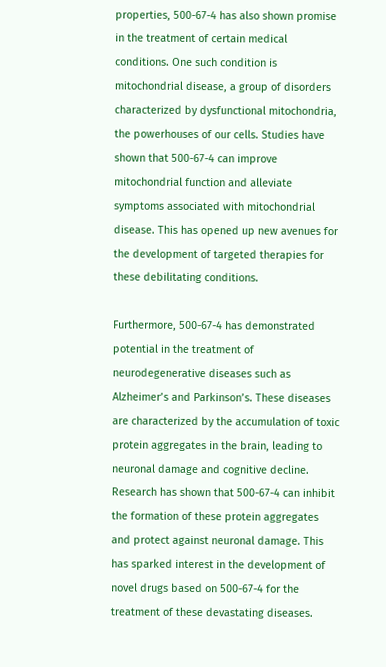properties, 500-67-4 has also shown promise in the treatment of certain medical conditions. One such condition is mitochondrial disease, a group of disorders characterized by dysfunctional mitochondria, the powerhouses of our cells. Studies have shown that 500-67-4 can improve mitochondrial function and alleviate symptoms associated with mitochondrial disease. This has opened up new avenues for the development of targeted therapies for these debilitating conditions.

Furthermore, 500-67-4 has demonstrated potential in the treatment of neurodegenerative diseases such as Alzheimer’s and Parkinson’s. These diseases are characterized by the accumulation of toxic protein aggregates in the brain, leading to neuronal damage and cognitive decline. Research has shown that 500-67-4 can inhibit the formation of these protein aggregates and protect against neuronal damage. This has sparked interest in the development of novel drugs based on 500-67-4 for the treatment of these devastating diseases.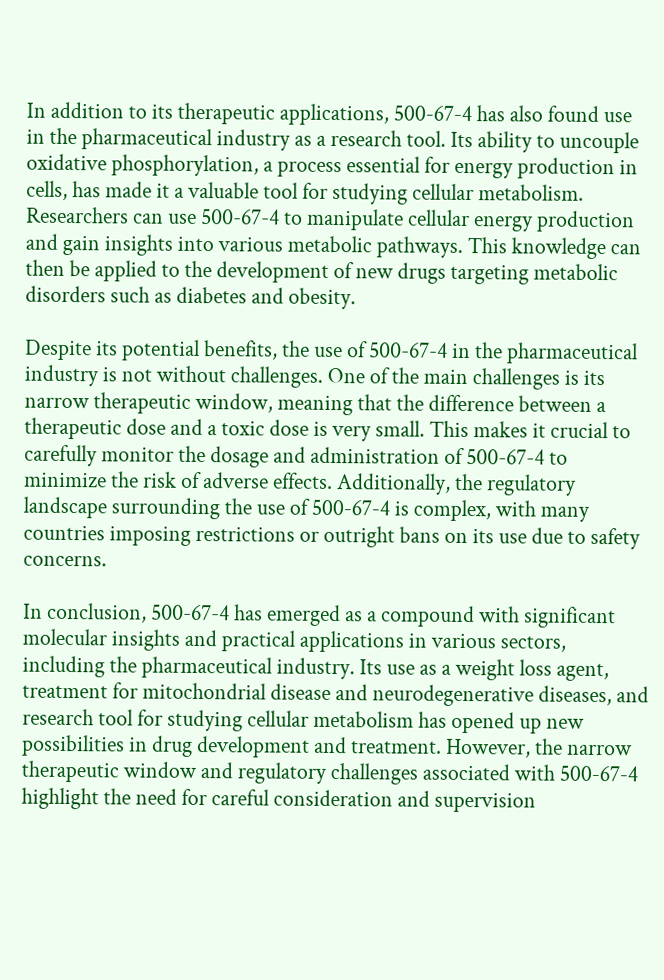In addition to its therapeutic applications, 500-67-4 has also found use in the pharmaceutical industry as a research tool. Its ability to uncouple oxidative phosphorylation, a process essential for energy production in cells, has made it a valuable tool for studying cellular metabolism. Researchers can use 500-67-4 to manipulate cellular energy production and gain insights into various metabolic pathways. This knowledge can then be applied to the development of new drugs targeting metabolic disorders such as diabetes and obesity.

Despite its potential benefits, the use of 500-67-4 in the pharmaceutical industry is not without challenges. One of the main challenges is its narrow therapeutic window, meaning that the difference between a therapeutic dose and a toxic dose is very small. This makes it crucial to carefully monitor the dosage and administration of 500-67-4 to minimize the risk of adverse effects. Additionally, the regulatory landscape surrounding the use of 500-67-4 is complex, with many countries imposing restrictions or outright bans on its use due to safety concerns.

In conclusion, 500-67-4 has emerged as a compound with significant molecular insights and practical applications in various sectors, including the pharmaceutical industry. Its use as a weight loss agent, treatment for mitochondrial disease and neurodegenerative diseases, and research tool for studying cellular metabolism has opened up new possibilities in drug development and treatment. However, the narrow therapeutic window and regulatory challenges associated with 500-67-4 highlight the need for careful consideration and supervision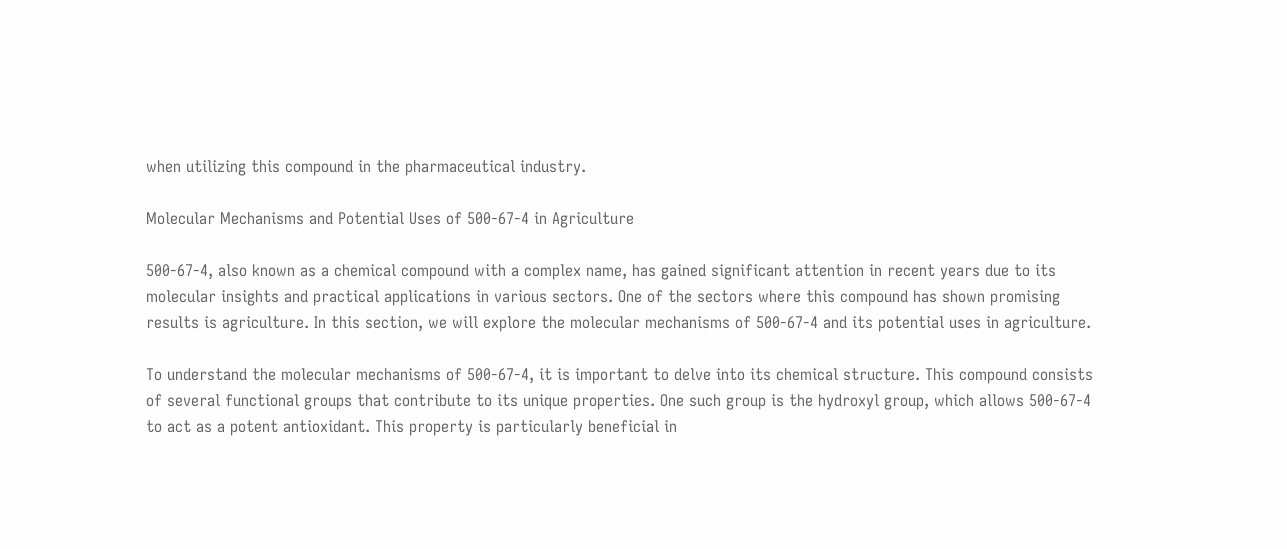when utilizing this compound in the pharmaceutical industry.

Molecular Mechanisms and Potential Uses of 500-67-4 in Agriculture

500-67-4, also known as a chemical compound with a complex name, has gained significant attention in recent years due to its molecular insights and practical applications in various sectors. One of the sectors where this compound has shown promising results is agriculture. In this section, we will explore the molecular mechanisms of 500-67-4 and its potential uses in agriculture.

To understand the molecular mechanisms of 500-67-4, it is important to delve into its chemical structure. This compound consists of several functional groups that contribute to its unique properties. One such group is the hydroxyl group, which allows 500-67-4 to act as a potent antioxidant. This property is particularly beneficial in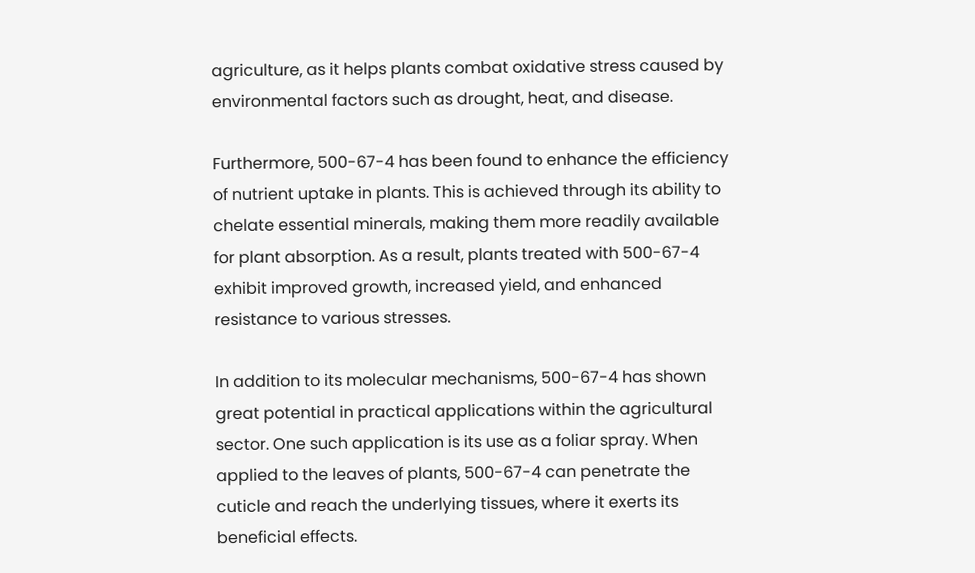agriculture, as it helps plants combat oxidative stress caused by environmental factors such as drought, heat, and disease.

Furthermore, 500-67-4 has been found to enhance the efficiency of nutrient uptake in plants. This is achieved through its ability to chelate essential minerals, making them more readily available for plant absorption. As a result, plants treated with 500-67-4 exhibit improved growth, increased yield, and enhanced resistance to various stresses.

In addition to its molecular mechanisms, 500-67-4 has shown great potential in practical applications within the agricultural sector. One such application is its use as a foliar spray. When applied to the leaves of plants, 500-67-4 can penetrate the cuticle and reach the underlying tissues, where it exerts its beneficial effects.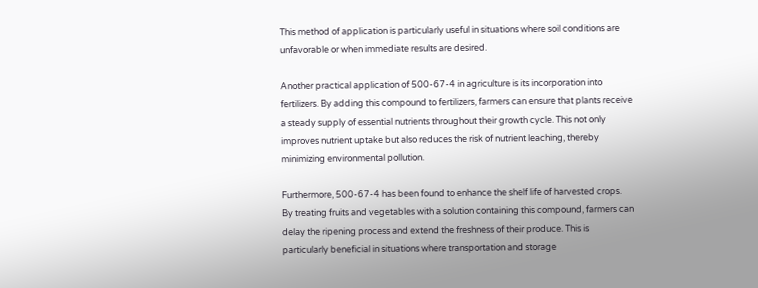This method of application is particularly useful in situations where soil conditions are unfavorable or when immediate results are desired.

Another practical application of 500-67-4 in agriculture is its incorporation into fertilizers. By adding this compound to fertilizers, farmers can ensure that plants receive a steady supply of essential nutrients throughout their growth cycle. This not only improves nutrient uptake but also reduces the risk of nutrient leaching, thereby minimizing environmental pollution.

Furthermore, 500-67-4 has been found to enhance the shelf life of harvested crops. By treating fruits and vegetables with a solution containing this compound, farmers can delay the ripening process and extend the freshness of their produce. This is particularly beneficial in situations where transportation and storage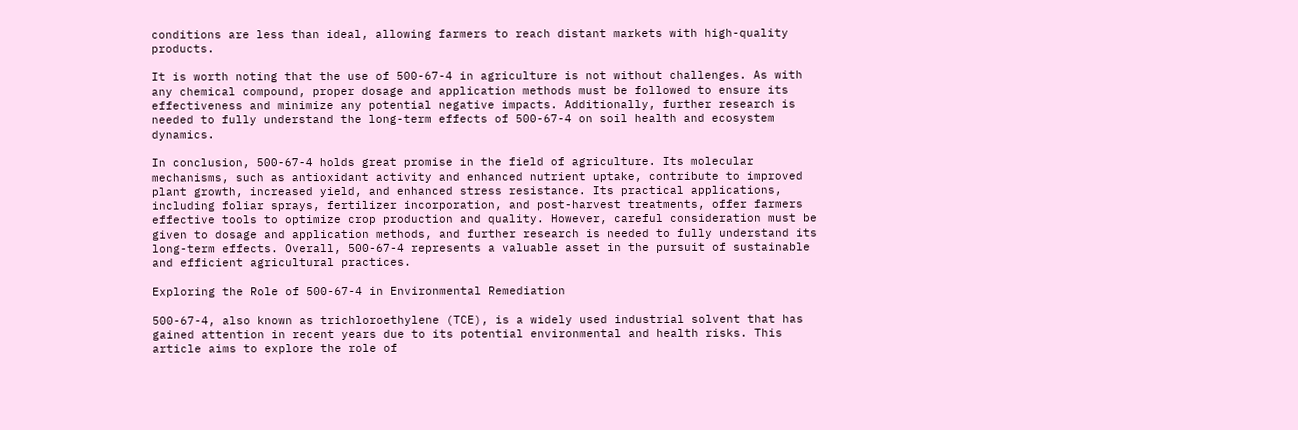conditions are less than ideal, allowing farmers to reach distant markets with high-quality products.

It is worth noting that the use of 500-67-4 in agriculture is not without challenges. As with any chemical compound, proper dosage and application methods must be followed to ensure its effectiveness and minimize any potential negative impacts. Additionally, further research is needed to fully understand the long-term effects of 500-67-4 on soil health and ecosystem dynamics.

In conclusion, 500-67-4 holds great promise in the field of agriculture. Its molecular mechanisms, such as antioxidant activity and enhanced nutrient uptake, contribute to improved plant growth, increased yield, and enhanced stress resistance. Its practical applications, including foliar sprays, fertilizer incorporation, and post-harvest treatments, offer farmers effective tools to optimize crop production and quality. However, careful consideration must be given to dosage and application methods, and further research is needed to fully understand its long-term effects. Overall, 500-67-4 represents a valuable asset in the pursuit of sustainable and efficient agricultural practices.

Exploring the Role of 500-67-4 in Environmental Remediation

500-67-4, also known as trichloroethylene (TCE), is a widely used industrial solvent that has gained attention in recent years due to its potential environmental and health risks. This article aims to explore the role of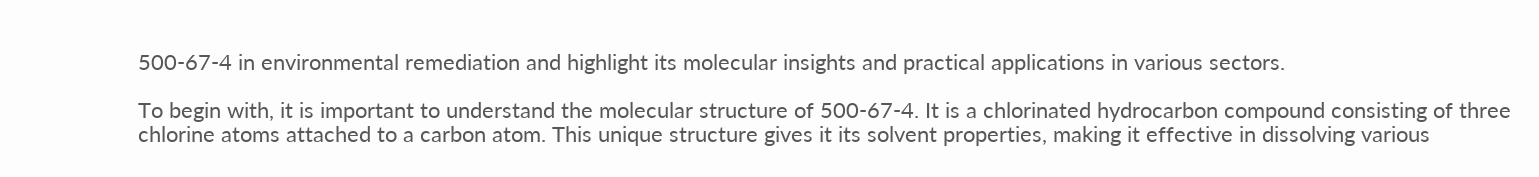500-67-4 in environmental remediation and highlight its molecular insights and practical applications in various sectors.

To begin with, it is important to understand the molecular structure of 500-67-4. It is a chlorinated hydrocarbon compound consisting of three chlorine atoms attached to a carbon atom. This unique structure gives it its solvent properties, making it effective in dissolving various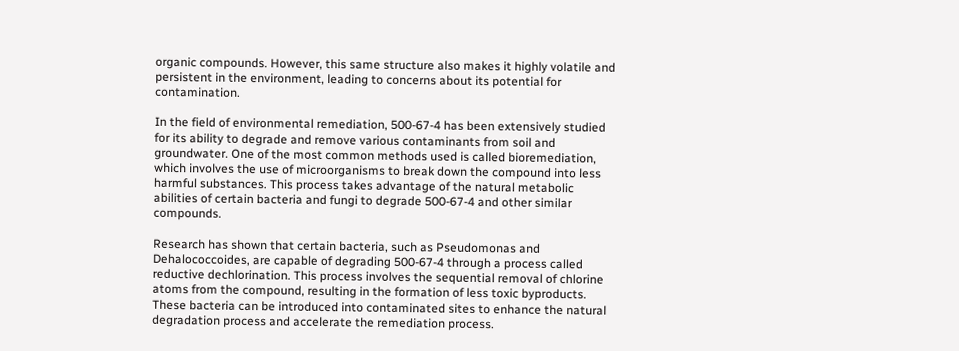organic compounds. However, this same structure also makes it highly volatile and persistent in the environment, leading to concerns about its potential for contamination.

In the field of environmental remediation, 500-67-4 has been extensively studied for its ability to degrade and remove various contaminants from soil and groundwater. One of the most common methods used is called bioremediation, which involves the use of microorganisms to break down the compound into less harmful substances. This process takes advantage of the natural metabolic abilities of certain bacteria and fungi to degrade 500-67-4 and other similar compounds.

Research has shown that certain bacteria, such as Pseudomonas and Dehalococcoides, are capable of degrading 500-67-4 through a process called reductive dechlorination. This process involves the sequential removal of chlorine atoms from the compound, resulting in the formation of less toxic byproducts. These bacteria can be introduced into contaminated sites to enhance the natural degradation process and accelerate the remediation process.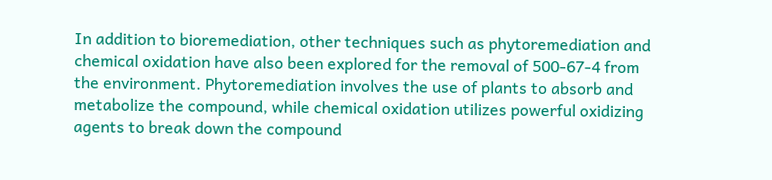In addition to bioremediation, other techniques such as phytoremediation and chemical oxidation have also been explored for the removal of 500-67-4 from the environment. Phytoremediation involves the use of plants to absorb and metabolize the compound, while chemical oxidation utilizes powerful oxidizing agents to break down the compound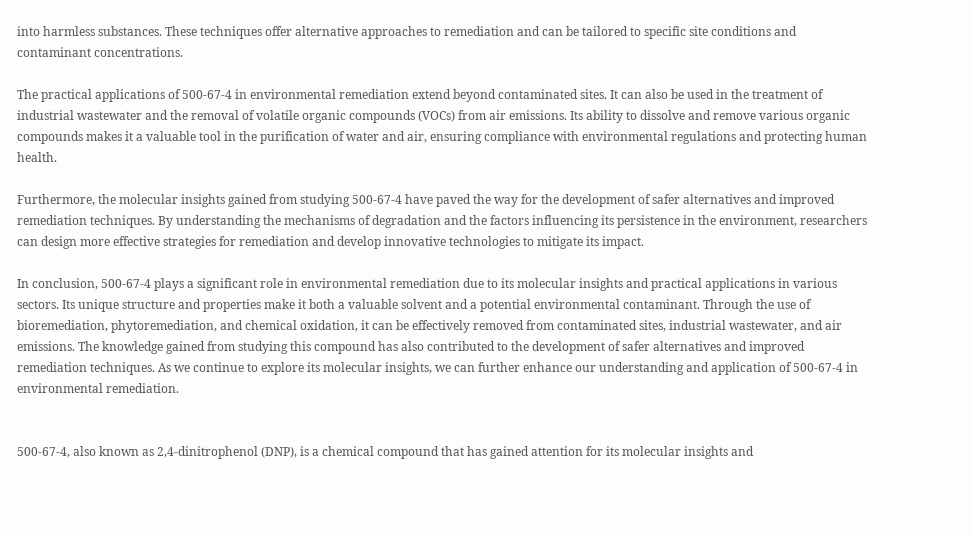into harmless substances. These techniques offer alternative approaches to remediation and can be tailored to specific site conditions and contaminant concentrations.

The practical applications of 500-67-4 in environmental remediation extend beyond contaminated sites. It can also be used in the treatment of industrial wastewater and the removal of volatile organic compounds (VOCs) from air emissions. Its ability to dissolve and remove various organic compounds makes it a valuable tool in the purification of water and air, ensuring compliance with environmental regulations and protecting human health.

Furthermore, the molecular insights gained from studying 500-67-4 have paved the way for the development of safer alternatives and improved remediation techniques. By understanding the mechanisms of degradation and the factors influencing its persistence in the environment, researchers can design more effective strategies for remediation and develop innovative technologies to mitigate its impact.

In conclusion, 500-67-4 plays a significant role in environmental remediation due to its molecular insights and practical applications in various sectors. Its unique structure and properties make it both a valuable solvent and a potential environmental contaminant. Through the use of bioremediation, phytoremediation, and chemical oxidation, it can be effectively removed from contaminated sites, industrial wastewater, and air emissions. The knowledge gained from studying this compound has also contributed to the development of safer alternatives and improved remediation techniques. As we continue to explore its molecular insights, we can further enhance our understanding and application of 500-67-4 in environmental remediation.


500-67-4, also known as 2,4-dinitrophenol (DNP), is a chemical compound that has gained attention for its molecular insights and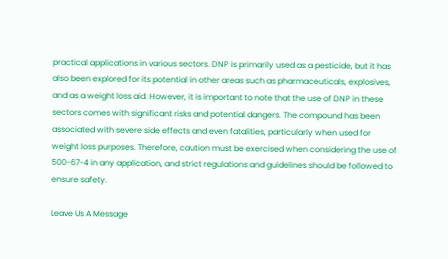practical applications in various sectors. DNP is primarily used as a pesticide, but it has also been explored for its potential in other areas such as pharmaceuticals, explosives, and as a weight loss aid. However, it is important to note that the use of DNP in these sectors comes with significant risks and potential dangers. The compound has been associated with severe side effects and even fatalities, particularly when used for weight loss purposes. Therefore, caution must be exercised when considering the use of 500-67-4 in any application, and strict regulations and guidelines should be followed to ensure safety.

Leave Us A Message